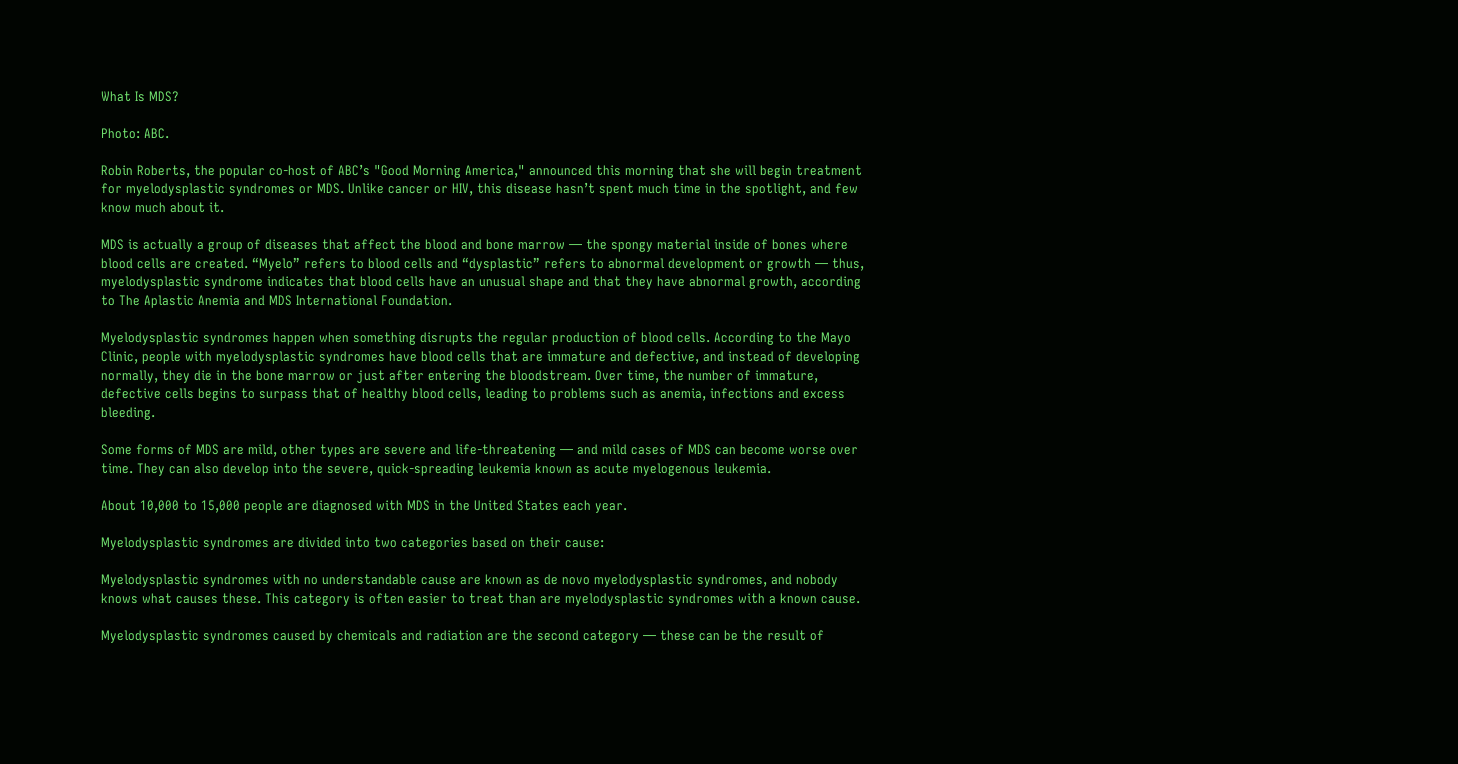What Is MDS?

Photo: ABC.

Robin Roberts, the popular co-host of ABC’s "Good Morning America," announced this morning that she will begin treatment for myelodysplastic syndromes or MDS. Unlike cancer or HIV, this disease hasn’t spent much time in the spotlight, and few know much about it.

MDS is actually a group of diseases that affect the blood and bone marrow — the spongy material inside of bones where blood cells are created. “Myelo” refers to blood cells and “dysplastic” refers to abnormal development or growth — thus, myelodysplastic syndrome indicates that blood cells have an unusual shape and that they have abnormal growth, according to The Aplastic Anemia and MDS International Foundation.

Myelodysplastic syndromes happen when something disrupts the regular production of blood cells. According to the Mayo Clinic, people with myelodysplastic syndromes have blood cells that are immature and defective, and instead of developing normally, they die in the bone marrow or just after entering the bloodstream. Over time, the number of immature, defective cells begins to surpass that of healthy blood cells, leading to problems such as anemia, infections and excess bleeding.

Some forms of MDS are mild, other types are severe and life-threatening — and mild cases of MDS can become worse over time. They can also develop into the severe, quick-spreading leukemia known as acute myelogenous leukemia.

About 10,000 to 15,000 people are diagnosed with MDS in the United States each year.

Myelodysplastic syndromes are divided into two categories based on their cause:

Myelodysplastic syndromes with no understandable cause are known as de novo myelodysplastic syndromes, and nobody knows what causes these. This category is often easier to treat than are myelodysplastic syndromes with a known cause.

Myelodysplastic syndromes caused by chemicals and radiation are the second category — these can be the result of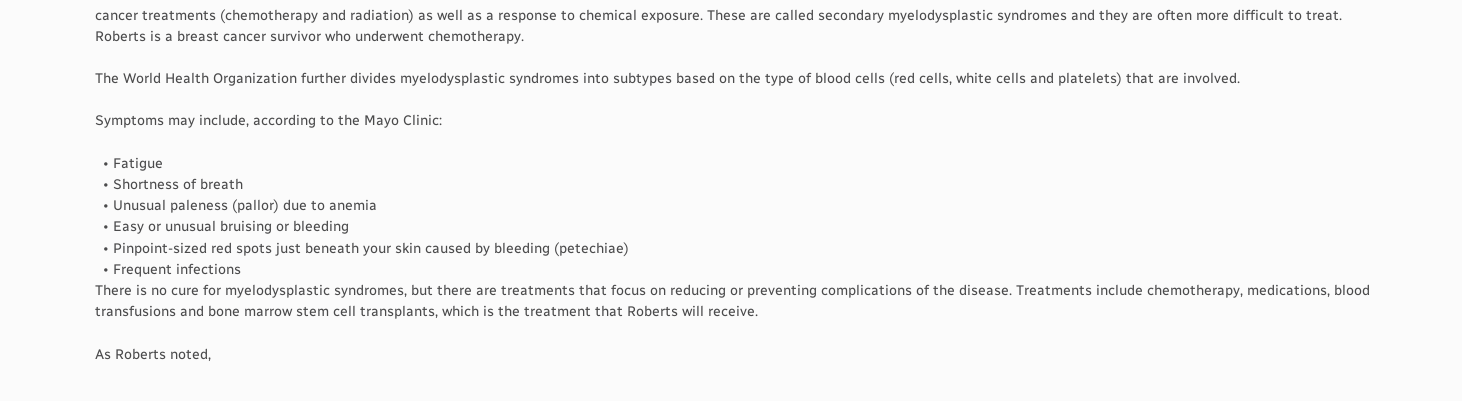cancer treatments (chemotherapy and radiation) as well as a response to chemical exposure. These are called secondary myelodysplastic syndromes and they are often more difficult to treat. Roberts is a breast cancer survivor who underwent chemotherapy.

The World Health Organization further divides myelodysplastic syndromes into subtypes based on the type of blood cells (red cells, white cells and platelets) that are involved.

Symptoms may include, according to the Mayo Clinic:

  • Fatigue
  • Shortness of breath
  • Unusual paleness (pallor) due to anemia
  • Easy or unusual bruising or bleeding
  • Pinpoint-sized red spots just beneath your skin caused by bleeding (petechiae)
  • Frequent infections
There is no cure for myelodysplastic syndromes, but there are treatments that focus on reducing or preventing complications of the disease. Treatments include chemotherapy, medications, blood transfusions and bone marrow stem cell transplants, which is the treatment that Roberts will receive.

As Roberts noted,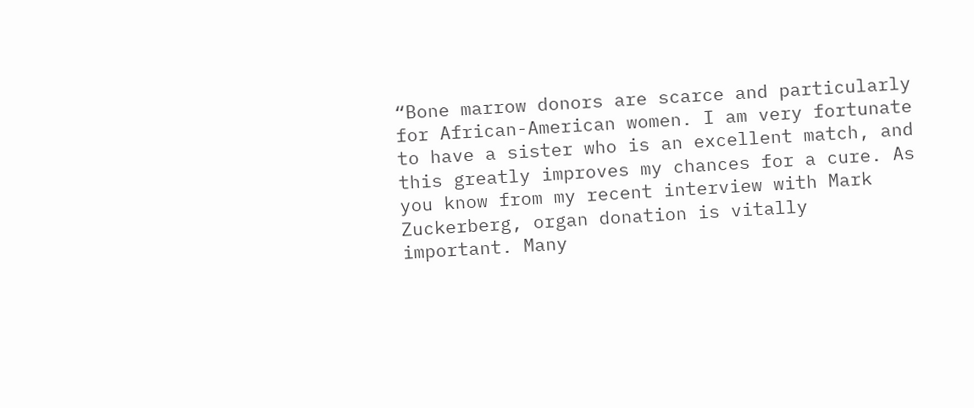“Bone marrow donors are scarce and particularly for African-American women. I am very fortunate to have a sister who is an excellent match, and this greatly improves my chances for a cure. As you know from my recent interview with Mark Zuckerberg, organ donation is vitally important. Many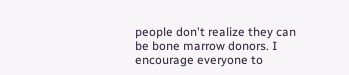people don't realize they can be bone marrow donors. I encourage everyone to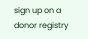sign up on a donor registry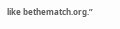like bethematch.org.”